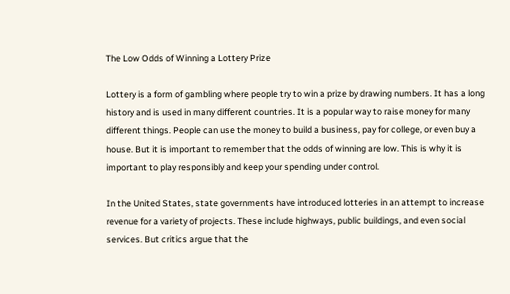The Low Odds of Winning a Lottery Prize

Lottery is a form of gambling where people try to win a prize by drawing numbers. It has a long history and is used in many different countries. It is a popular way to raise money for many different things. People can use the money to build a business, pay for college, or even buy a house. But it is important to remember that the odds of winning are low. This is why it is important to play responsibly and keep your spending under control.

In the United States, state governments have introduced lotteries in an attempt to increase revenue for a variety of projects. These include highways, public buildings, and even social services. But critics argue that the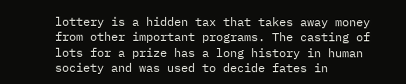lottery is a hidden tax that takes away money from other important programs. The casting of lots for a prize has a long history in human society and was used to decide fates in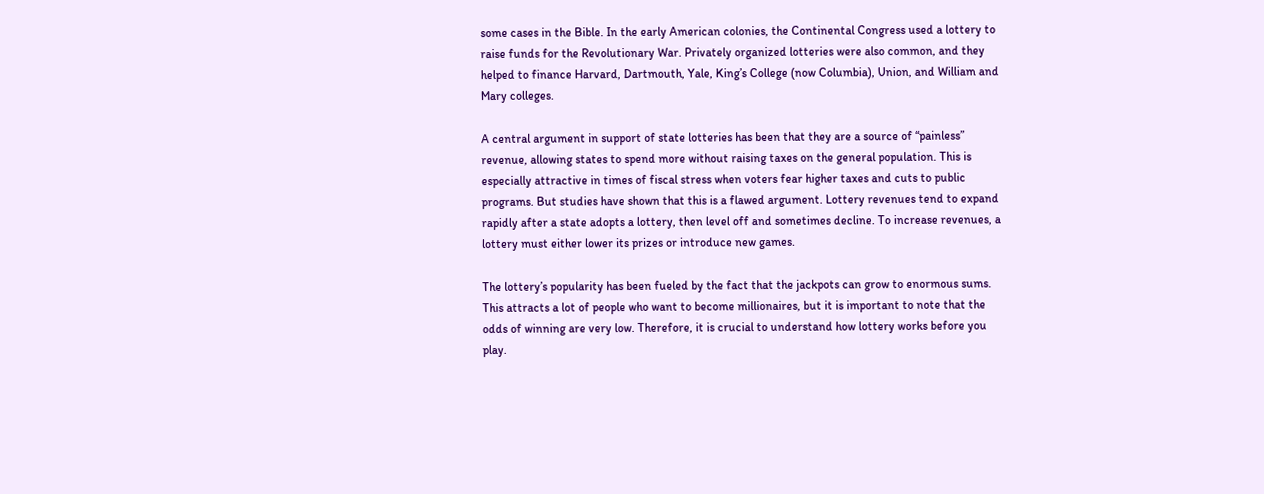some cases in the Bible. In the early American colonies, the Continental Congress used a lottery to raise funds for the Revolutionary War. Privately organized lotteries were also common, and they helped to finance Harvard, Dartmouth, Yale, King’s College (now Columbia), Union, and William and Mary colleges.

A central argument in support of state lotteries has been that they are a source of “painless” revenue, allowing states to spend more without raising taxes on the general population. This is especially attractive in times of fiscal stress when voters fear higher taxes and cuts to public programs. But studies have shown that this is a flawed argument. Lottery revenues tend to expand rapidly after a state adopts a lottery, then level off and sometimes decline. To increase revenues, a lottery must either lower its prizes or introduce new games.

The lottery’s popularity has been fueled by the fact that the jackpots can grow to enormous sums. This attracts a lot of people who want to become millionaires, but it is important to note that the odds of winning are very low. Therefore, it is crucial to understand how lottery works before you play.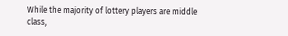While the majority of lottery players are middle class,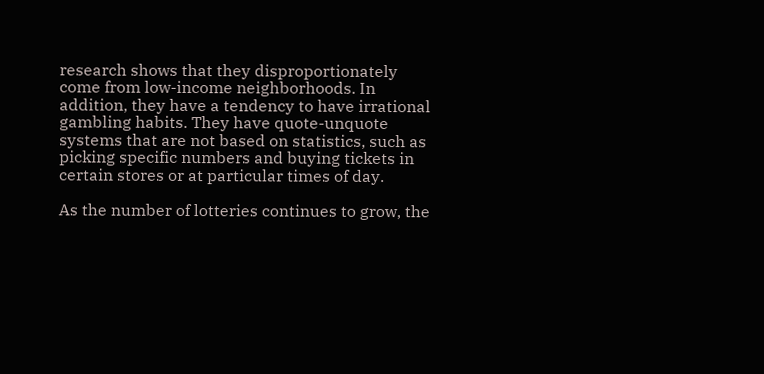research shows that they disproportionately come from low-income neighborhoods. In addition, they have a tendency to have irrational gambling habits. They have quote-unquote systems that are not based on statistics, such as picking specific numbers and buying tickets in certain stores or at particular times of day.

As the number of lotteries continues to grow, the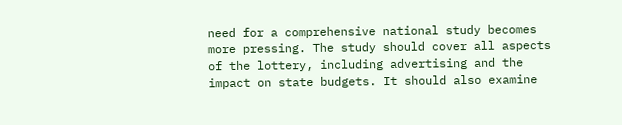need for a comprehensive national study becomes more pressing. The study should cover all aspects of the lottery, including advertising and the impact on state budgets. It should also examine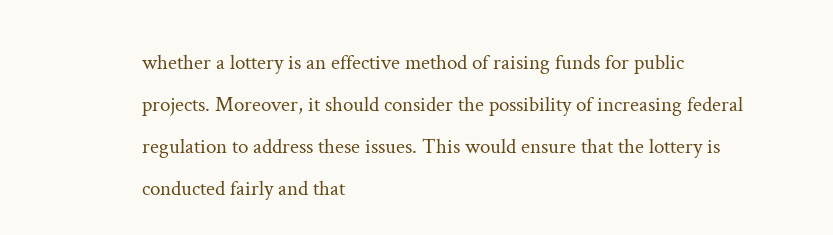whether a lottery is an effective method of raising funds for public projects. Moreover, it should consider the possibility of increasing federal regulation to address these issues. This would ensure that the lottery is conducted fairly and that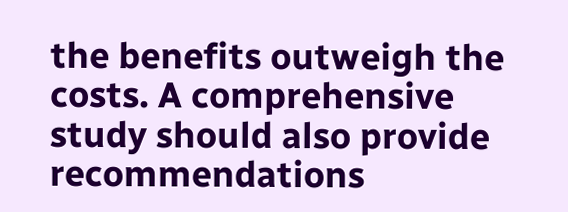the benefits outweigh the costs. A comprehensive study should also provide recommendations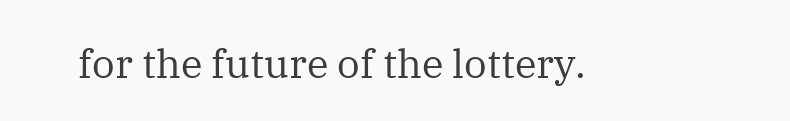for the future of the lottery.